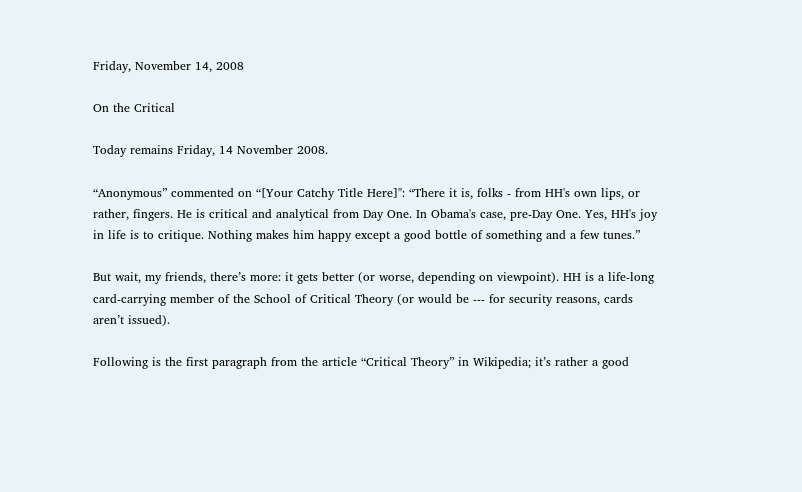Friday, November 14, 2008

On the Critical

Today remains Friday, 14 November 2008.

“Anonymous” commented on “[Your Catchy Title Here]": “There it is, folks - from HH's own lips, or rather, fingers. He is critical and analytical from Day One. In Obama's case, pre-Day One. Yes, HH's joy in life is to critique. Nothing makes him happy except a good bottle of something and a few tunes.”

But wait, my friends, there’s more: it gets better (or worse, depending on viewpoint). HH is a life-long card-carrying member of the School of Critical Theory (or would be --- for security reasons, cards aren’t issued).

Following is the first paragraph from the article “Critical Theory” in Wikipedia; it’s rather a good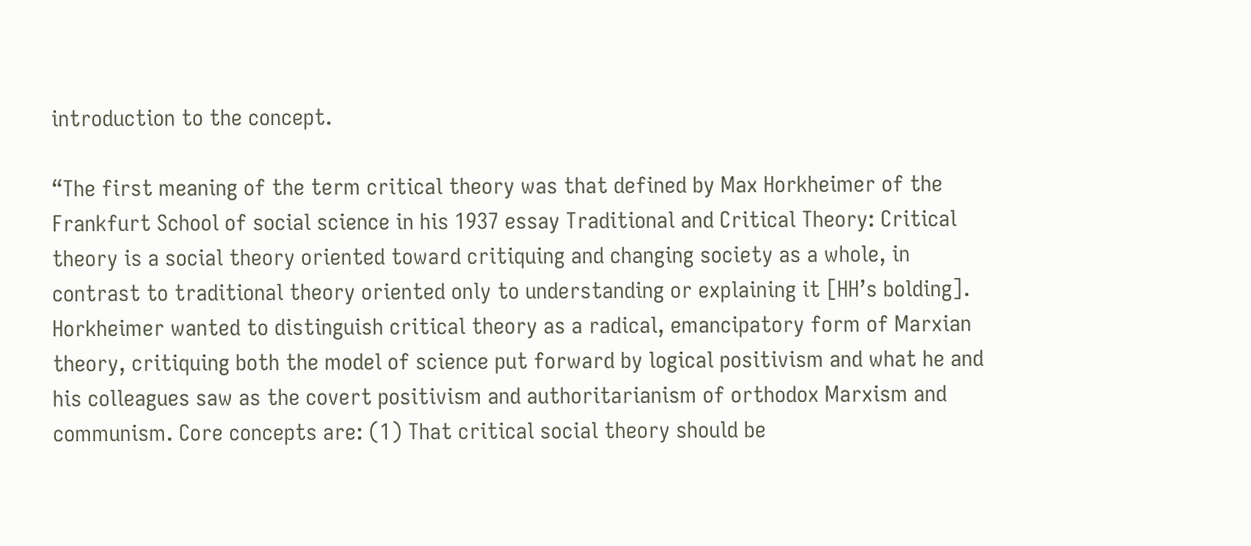introduction to the concept.

“The first meaning of the term critical theory was that defined by Max Horkheimer of the Frankfurt School of social science in his 1937 essay Traditional and Critical Theory: Critical theory is a social theory oriented toward critiquing and changing society as a whole, in contrast to traditional theory oriented only to understanding or explaining it [HH’s bolding]. Horkheimer wanted to distinguish critical theory as a radical, emancipatory form of Marxian theory, critiquing both the model of science put forward by logical positivism and what he and his colleagues saw as the covert positivism and authoritarianism of orthodox Marxism and communism. Core concepts are: (1) That critical social theory should be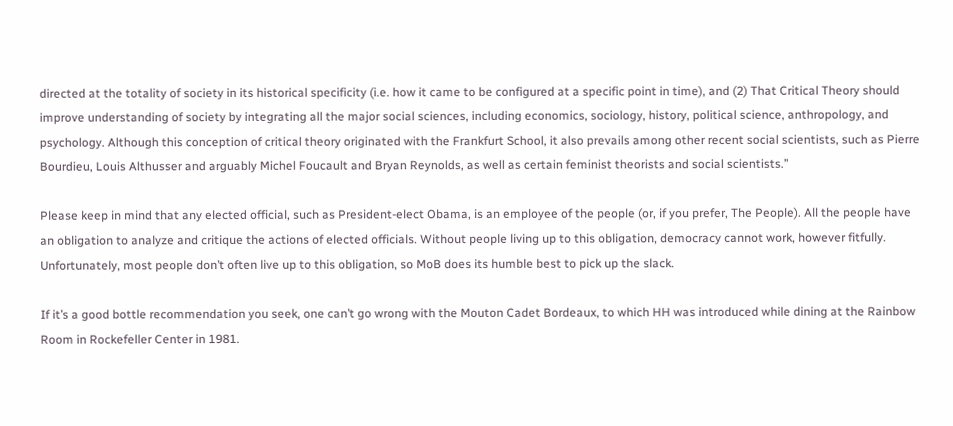directed at the totality of society in its historical specificity (i.e. how it came to be configured at a specific point in time), and (2) That Critical Theory should improve understanding of society by integrating all the major social sciences, including economics, sociology, history, political science, anthropology, and psychology. Although this conception of critical theory originated with the Frankfurt School, it also prevails among other recent social scientists, such as Pierre Bourdieu, Louis Althusser and arguably Michel Foucault and Bryan Reynolds, as well as certain feminist theorists and social scientists.”

Please keep in mind that any elected official, such as President-elect Obama, is an employee of the people (or, if you prefer, The People). All the people have an obligation to analyze and critique the actions of elected officials. Without people living up to this obligation, democracy cannot work, however fitfully. Unfortunately, most people don’t often live up to this obligation, so MoB does its humble best to pick up the slack.

If it’s a good bottle recommendation you seek, one can’t go wrong with the Mouton Cadet Bordeaux, to which HH was introduced while dining at the Rainbow Room in Rockefeller Center in 1981.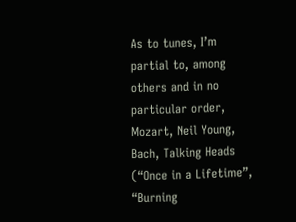As to tunes, I’m partial to, among others and in no particular order, Mozart, Neil Young, Bach, Talking Heads (“Once in a Lifetime”, “Burning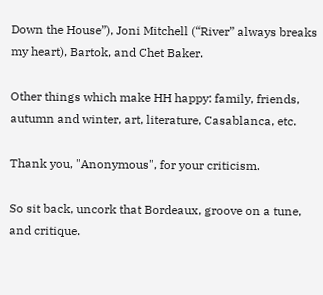Down the House”), Joni Mitchell (“River” always breaks my heart), Bartok, and Chet Baker.

Other things which make HH happy: family, friends, autumn and winter, art, literature, Casablanca, etc.

Thank you, "Anonymous", for your criticism.

So sit back, uncork that Bordeaux, groove on a tune, and critique.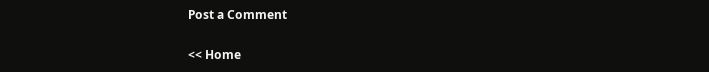Post a Comment

<< Home